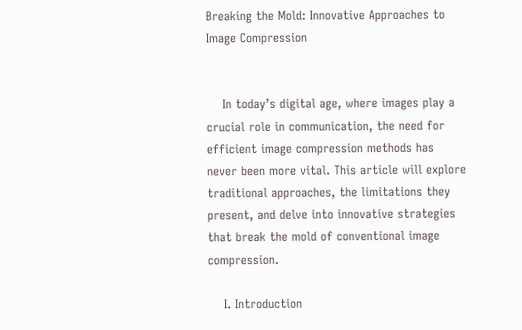Breaking the Mold: Innovative Approaches to Image Compression


    In today’s digital age, where images play a crucial role in communication, the need for efficient image compression methods has never been more vital. This article will explore traditional approaches, the limitations they present, and delve into innovative strategies that break the mold of conventional image compression.

    I. Introduction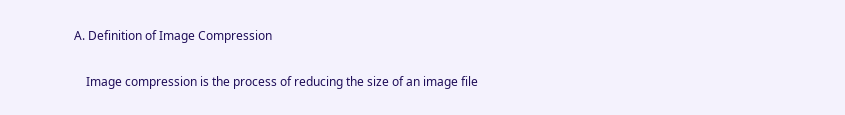A. Definition of Image Compression

    Image compression is the process of reducing the size of an image file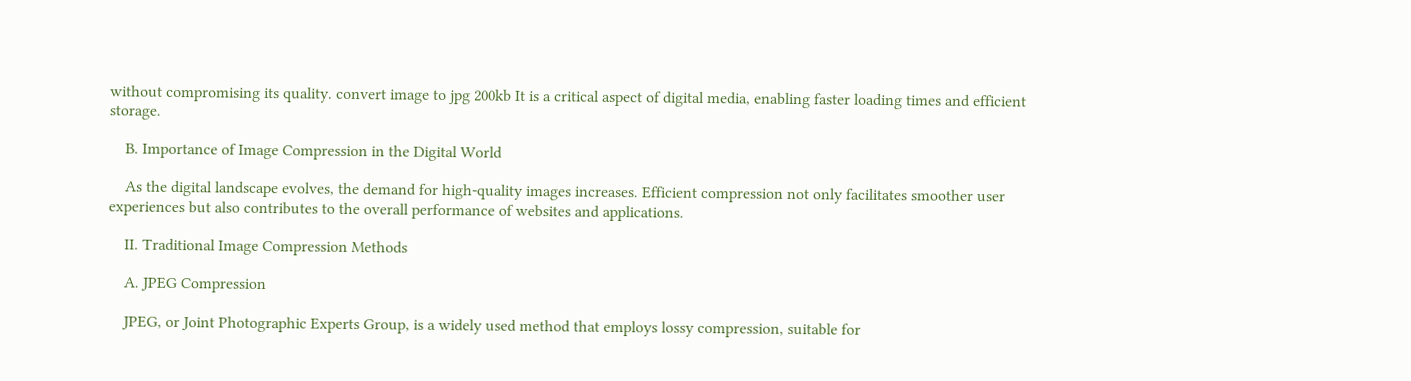without compromising its quality. convert image to jpg 200kb It is a critical aspect of digital media, enabling faster loading times and efficient storage.

    B. Importance of Image Compression in the Digital World

    As the digital landscape evolves, the demand for high-quality images increases. Efficient compression not only facilitates smoother user experiences but also contributes to the overall performance of websites and applications.

    II. Traditional Image Compression Methods

    A. JPEG Compression

    JPEG, or Joint Photographic Experts Group, is a widely used method that employs lossy compression, suitable for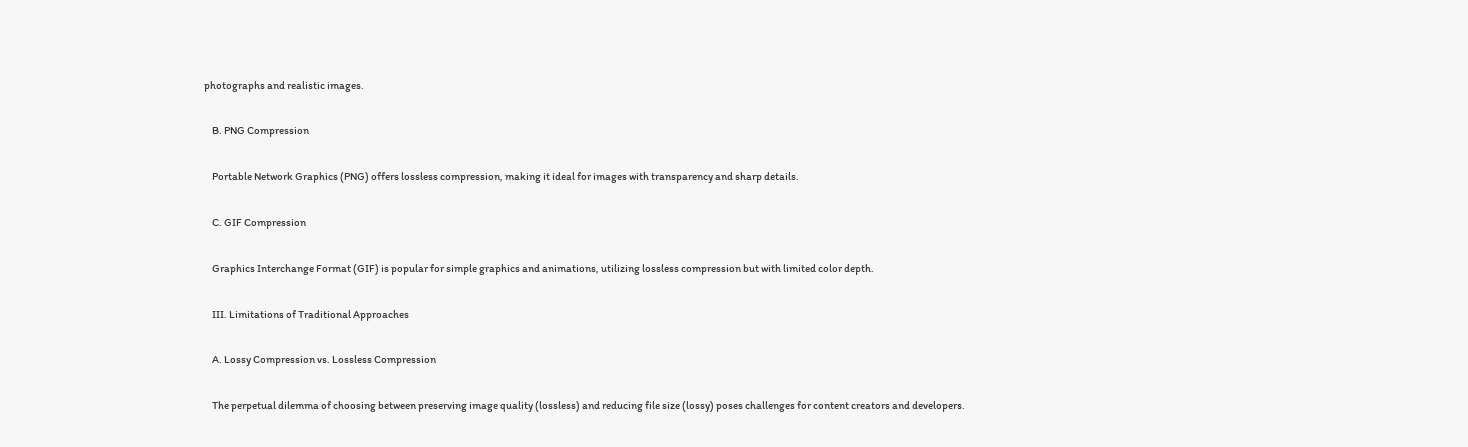photographs and realistic images.

    B. PNG Compression

    Portable Network Graphics (PNG) offers lossless compression, making it ideal for images with transparency and sharp details.

    C. GIF Compression

    Graphics Interchange Format (GIF) is popular for simple graphics and animations, utilizing lossless compression but with limited color depth.

    III. Limitations of Traditional Approaches

    A. Lossy Compression vs. Lossless Compression

    The perpetual dilemma of choosing between preserving image quality (lossless) and reducing file size (lossy) poses challenges for content creators and developers.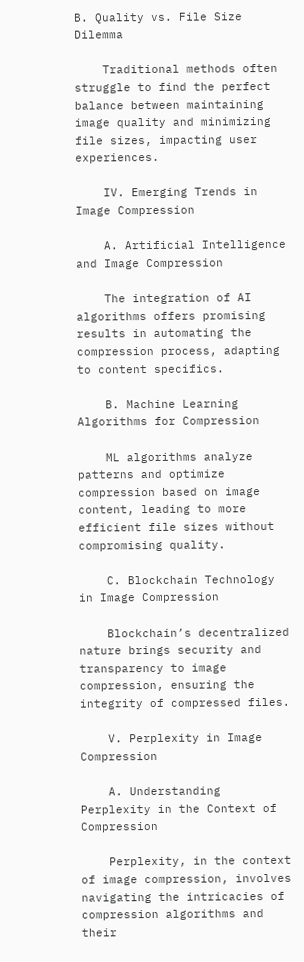B. Quality vs. File Size Dilemma

    Traditional methods often struggle to find the perfect balance between maintaining image quality and minimizing file sizes, impacting user experiences.

    IV. Emerging Trends in Image Compression

    A. Artificial Intelligence and Image Compression

    The integration of AI algorithms offers promising results in automating the compression process, adapting to content specifics.

    B. Machine Learning Algorithms for Compression

    ML algorithms analyze patterns and optimize compression based on image content, leading to more efficient file sizes without compromising quality.

    C. Blockchain Technology in Image Compression

    Blockchain’s decentralized nature brings security and transparency to image compression, ensuring the integrity of compressed files.

    V. Perplexity in Image Compression

    A. Understanding Perplexity in the Context of Compression

    Perplexity, in the context of image compression, involves navigating the intricacies of compression algorithms and their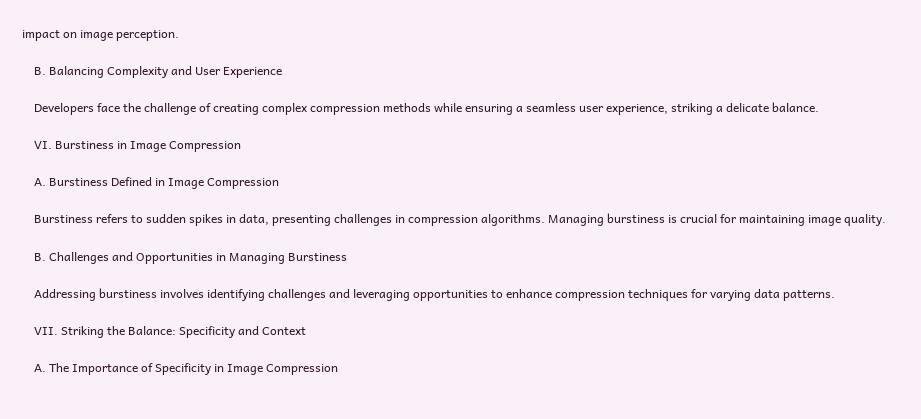impact on image perception.

    B. Balancing Complexity and User Experience

    Developers face the challenge of creating complex compression methods while ensuring a seamless user experience, striking a delicate balance.

    VI. Burstiness in Image Compression

    A. Burstiness Defined in Image Compression

    Burstiness refers to sudden spikes in data, presenting challenges in compression algorithms. Managing burstiness is crucial for maintaining image quality.

    B. Challenges and Opportunities in Managing Burstiness

    Addressing burstiness involves identifying challenges and leveraging opportunities to enhance compression techniques for varying data patterns.

    VII. Striking the Balance: Specificity and Context

    A. The Importance of Specificity in Image Compression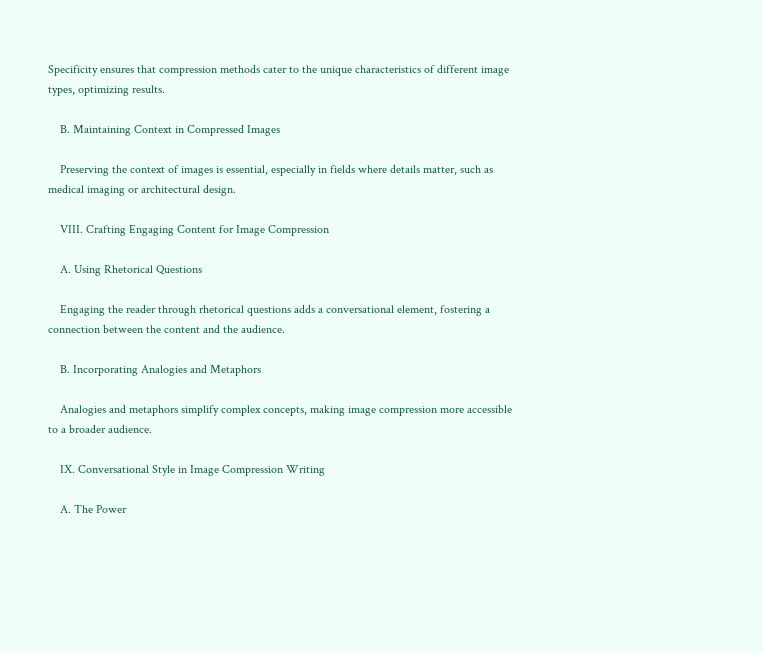Specificity ensures that compression methods cater to the unique characteristics of different image types, optimizing results.

    B. Maintaining Context in Compressed Images

    Preserving the context of images is essential, especially in fields where details matter, such as medical imaging or architectural design.

    VIII. Crafting Engaging Content for Image Compression

    A. Using Rhetorical Questions

    Engaging the reader through rhetorical questions adds a conversational element, fostering a connection between the content and the audience.

    B. Incorporating Analogies and Metaphors

    Analogies and metaphors simplify complex concepts, making image compression more accessible to a broader audience.

    IX. Conversational Style in Image Compression Writing

    A. The Power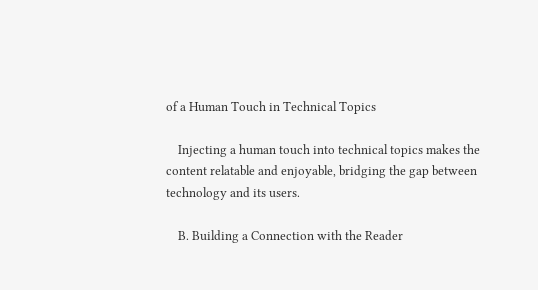of a Human Touch in Technical Topics

    Injecting a human touch into technical topics makes the content relatable and enjoyable, bridging the gap between technology and its users.

    B. Building a Connection with the Reader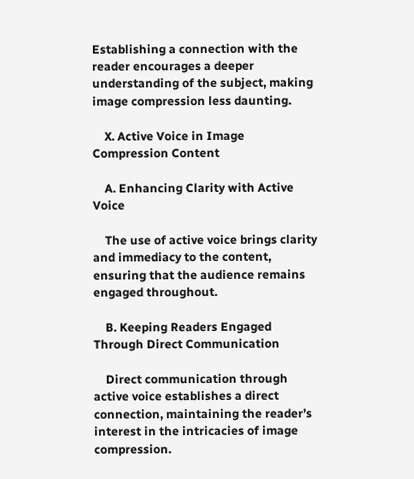Establishing a connection with the reader encourages a deeper understanding of the subject, making image compression less daunting.

    X. Active Voice in Image Compression Content

    A. Enhancing Clarity with Active Voice

    The use of active voice brings clarity and immediacy to the content, ensuring that the audience remains engaged throughout.

    B. Keeping Readers Engaged Through Direct Communication

    Direct communication through active voice establishes a direct connection, maintaining the reader’s interest in the intricacies of image compression.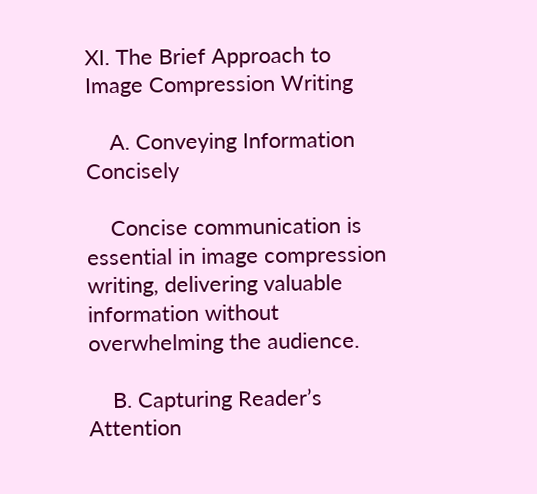XI. The Brief Approach to Image Compression Writing

    A. Conveying Information Concisely

    Concise communication is essential in image compression writing, delivering valuable information without overwhelming the audience.

    B. Capturing Reader’s Attention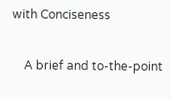with Conciseness

    A brief and to-the-point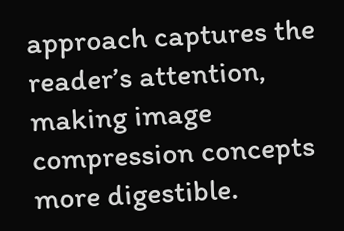approach captures the reader’s attention, making image compression concepts more digestible.